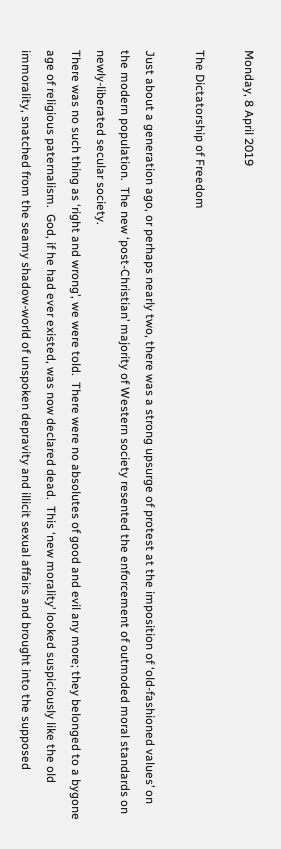Monday, 8 April 2019

The Dictatorship of Freedom

Just about a generation ago, or perhaps nearly two, there was a strong upsurge of protest at the imposition of ‘old-fashioned values’ on the modern population.  The new ‘post-Christian’ majority of Western society resented the enforcement of outmoded moral standards on newly-liberated secular society.
There was no such thing as ‘right and wrong’, we were told.  There were no absolutes of good and evil any more; they belonged to a bygone age of religious paternalism.  God, if he had ever existed, was now declared dead.  This ‘new morality’ looked suspiciously like the old immorality, snatched from the seamy shadow-world of unspoken depravity and illicit sexual affairs and brought into the supposed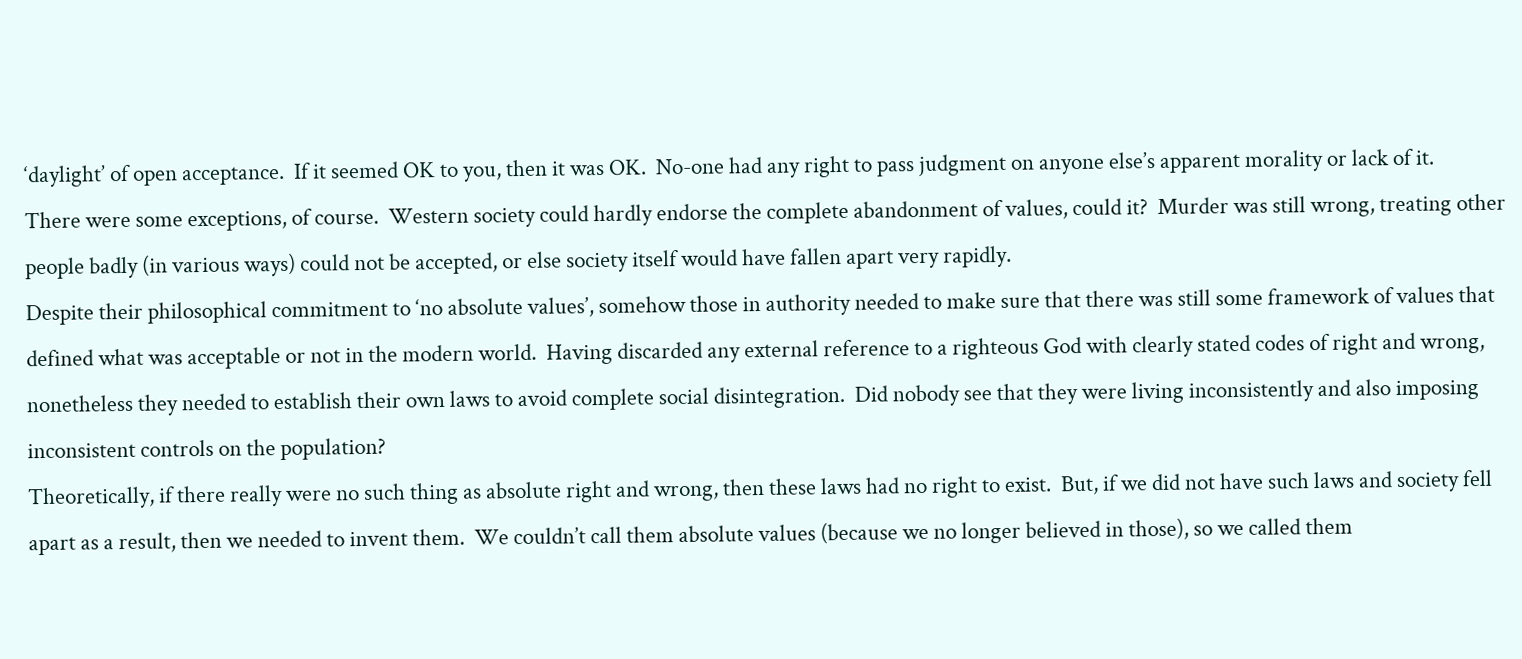‘daylight’ of open acceptance.  If it seemed OK to you, then it was OK.  No-one had any right to pass judgment on anyone else’s apparent morality or lack of it.
There were some exceptions, of course.  Western society could hardly endorse the complete abandonment of values, could it?  Murder was still wrong, treating other people badly (in various ways) could not be accepted, or else society itself would have fallen apart very rapidly.
Despite their philosophical commitment to ‘no absolute values’, somehow those in authority needed to make sure that there was still some framework of values that defined what was acceptable or not in the modern world.  Having discarded any external reference to a righteous God with clearly stated codes of right and wrong, nonetheless they needed to establish their own laws to avoid complete social disintegration.  Did nobody see that they were living inconsistently and also imposing inconsistent controls on the population?
Theoretically, if there really were no such thing as absolute right and wrong, then these laws had no right to exist.  But, if we did not have such laws and society fell apart as a result, then we needed to invent them.  We couldn’t call them absolute values (because we no longer believed in those), so we called them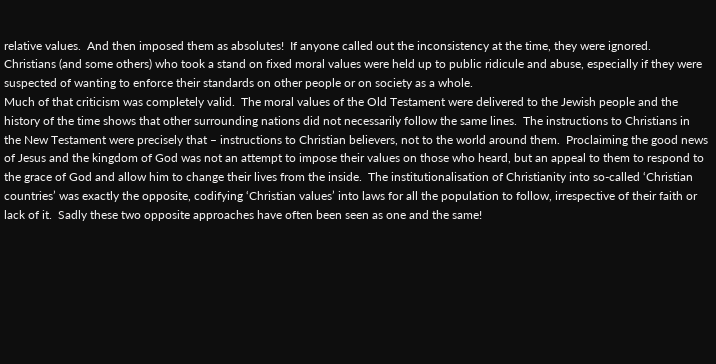relative values.  And then imposed them as absolutes!  If anyone called out the inconsistency at the time, they were ignored.
Christians (and some others) who took a stand on fixed moral values were held up to public ridicule and abuse, especially if they were suspected of wanting to enforce their standards on other people or on society as a whole.
Much of that criticism was completely valid.  The moral values of the Old Testament were delivered to the Jewish people and the history of the time shows that other surrounding nations did not necessarily follow the same lines.  The instructions to Christians in the New Testament were precisely that – instructions to Christian believers, not to the world around them.  Proclaiming the good news of Jesus and the kingdom of God was not an attempt to impose their values on those who heard, but an appeal to them to respond to the grace of God and allow him to change their lives from the inside.  The institutionalisation of Christianity into so-called ‘Christian countries’ was exactly the opposite, codifying ‘Christian values’ into laws for all the population to follow, irrespective of their faith or lack of it.  Sadly these two opposite approaches have often been seen as one and the same!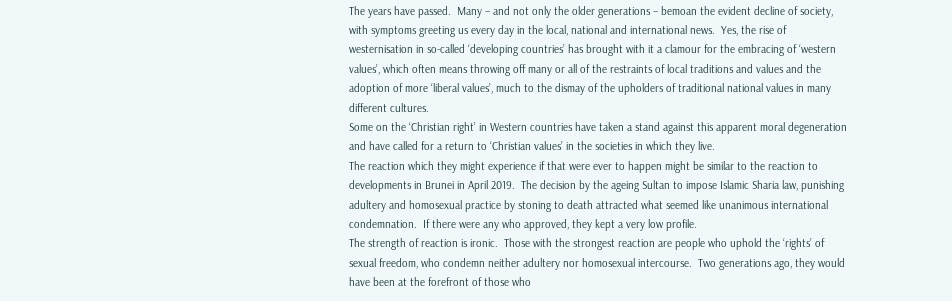The years have passed.  Many – and not only the older generations – bemoan the evident decline of society, with symptoms greeting us every day in the local, national and international news.  Yes, the rise of westernisation in so-called ‘developing countries’ has brought with it a clamour for the embracing of ‘western values’, which often means throwing off many or all of the restraints of local traditions and values and the adoption of more ‘liberal values’, much to the dismay of the upholders of traditional national values in many different cultures.
Some on the ‘Christian right’ in Western countries have taken a stand against this apparent moral degeneration and have called for a return to ‘Christian values’ in the societies in which they live.
The reaction which they might experience if that were ever to happen might be similar to the reaction to developments in Brunei in April 2019.  The decision by the ageing Sultan to impose Islamic Sharia law, punishing adultery and homosexual practice by stoning to death attracted what seemed like unanimous international condemnation.  If there were any who approved, they kept a very low profile.
The strength of reaction is ironic.  Those with the strongest reaction are people who uphold the ‘rights’ of sexual freedom, who condemn neither adultery nor homosexual intercourse.  Two generations ago, they would have been at the forefront of those who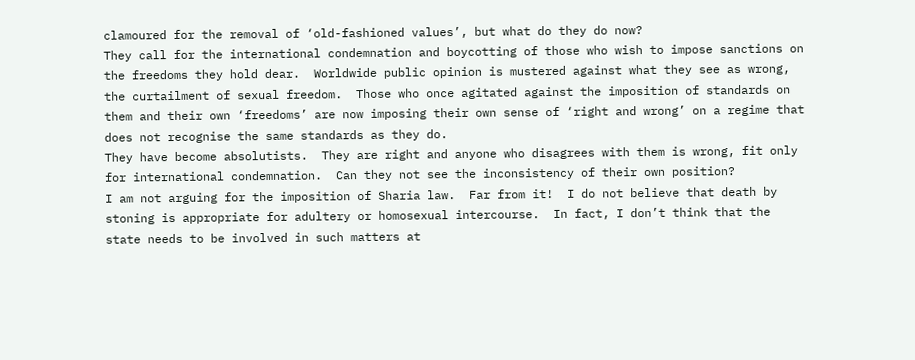clamoured for the removal of ‘old-fashioned values’, but what do they do now?
They call for the international condemnation and boycotting of those who wish to impose sanctions on the freedoms they hold dear.  Worldwide public opinion is mustered against what they see as wrong, the curtailment of sexual freedom.  Those who once agitated against the imposition of standards on them and their own ‘freedoms’ are now imposing their own sense of ‘right and wrong’ on a regime that does not recognise the same standards as they do.
They have become absolutists.  They are right and anyone who disagrees with them is wrong, fit only for international condemnation.  Can they not see the inconsistency of their own position?
I am not arguing for the imposition of Sharia law.  Far from it!  I do not believe that death by stoning is appropriate for adultery or homosexual intercourse.  In fact, I don’t think that the state needs to be involved in such matters at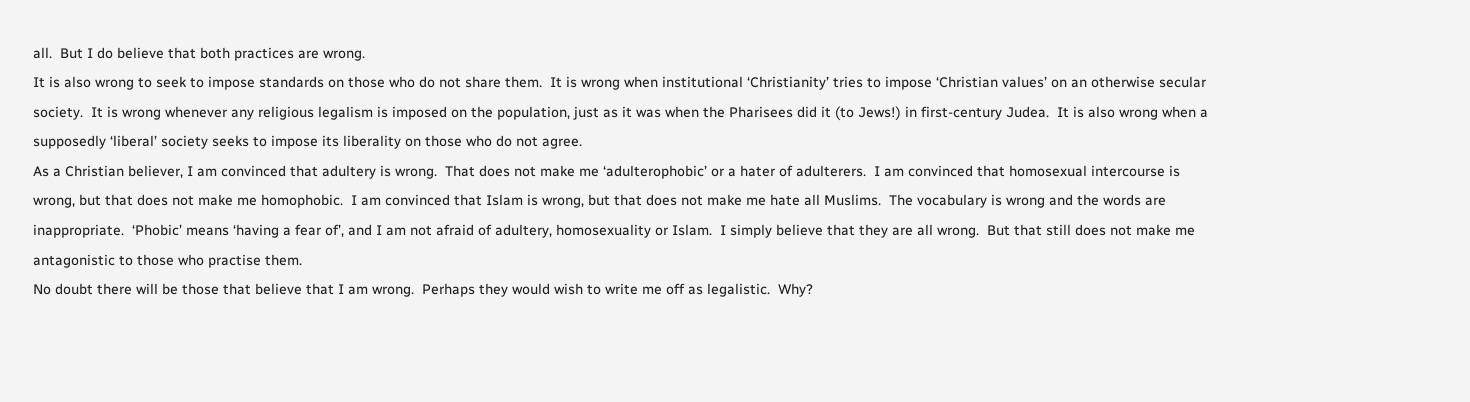all.  But I do believe that both practices are wrong.
It is also wrong to seek to impose standards on those who do not share them.  It is wrong when institutional ‘Christianity’ tries to impose ‘Christian values’ on an otherwise secular society.  It is wrong whenever any religious legalism is imposed on the population, just as it was when the Pharisees did it (to Jews!) in first-century Judea.  It is also wrong when a supposedly ‘liberal’ society seeks to impose its liberality on those who do not agree.
As a Christian believer, I am convinced that adultery is wrong.  That does not make me ‘adulterophobic’ or a hater of adulterers.  I am convinced that homosexual intercourse is wrong, but that does not make me homophobic.  I am convinced that Islam is wrong, but that does not make me hate all Muslims.  The vocabulary is wrong and the words are inappropriate.  ‘Phobic’ means ‘having a fear of’, and I am not afraid of adultery, homosexuality or Islam.  I simply believe that they are all wrong.  But that still does not make me antagonistic to those who practise them.
No doubt there will be those that believe that I am wrong.  Perhaps they would wish to write me off as legalistic.  Why?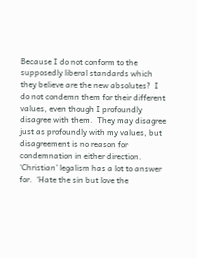Because I do not conform to the supposedly liberal standards which they believe are the new absolutes?  I do not condemn them for their different values, even though I profoundly disagree with them.  They may disagree just as profoundly with my values, but disagreement is no reason for condemnation in either direction.
‘Christian’ legalism has a lot to answer for.  ‘Hate the sin but love the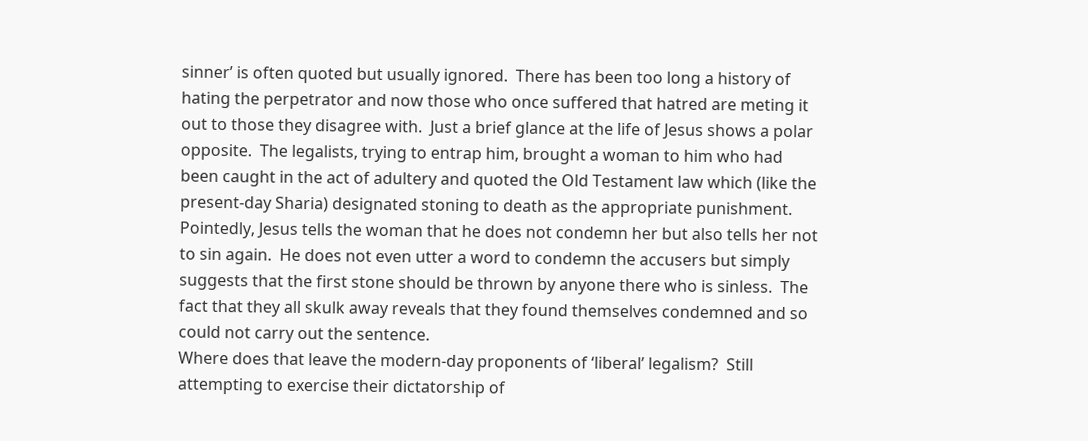sinner’ is often quoted but usually ignored.  There has been too long a history of hating the perpetrator and now those who once suffered that hatred are meting it out to those they disagree with.  Just a brief glance at the life of Jesus shows a polar opposite.  The legalists, trying to entrap him, brought a woman to him who had been caught in the act of adultery and quoted the Old Testament law which (like the present-day Sharia) designated stoning to death as the appropriate punishment.
Pointedly, Jesus tells the woman that he does not condemn her but also tells her not to sin again.  He does not even utter a word to condemn the accusers but simply suggests that the first stone should be thrown by anyone there who is sinless.  The fact that they all skulk away reveals that they found themselves condemned and so could not carry out the sentence.
Where does that leave the modern-day proponents of ‘liberal’ legalism?  Still attempting to exercise their dictatorship of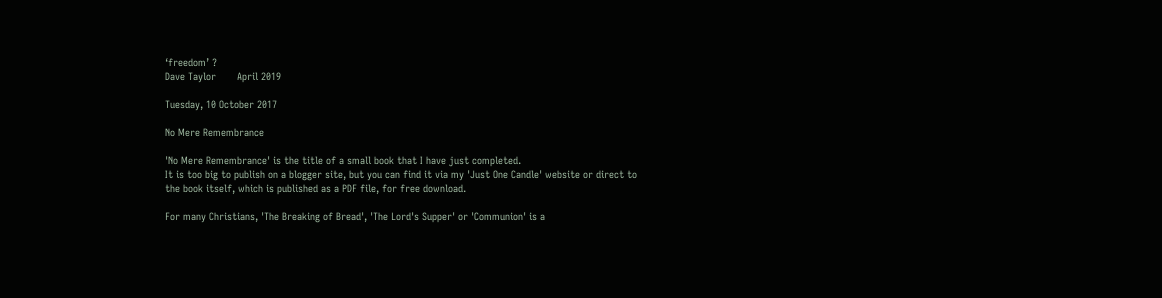‘freedom’ ?
Dave Taylor       April 2019

Tuesday, 10 October 2017

No Mere Remembrance

'No Mere Remembrance' is the title of a small book that I have just completed.
It is too big to publish on a blogger site, but you can find it via my 'Just One Candle' website or direct to the book itself, which is published as a PDF file, for free download.

For many Christians, 'The Breaking of Bread', 'The Lord's Supper' or 'Communion' is a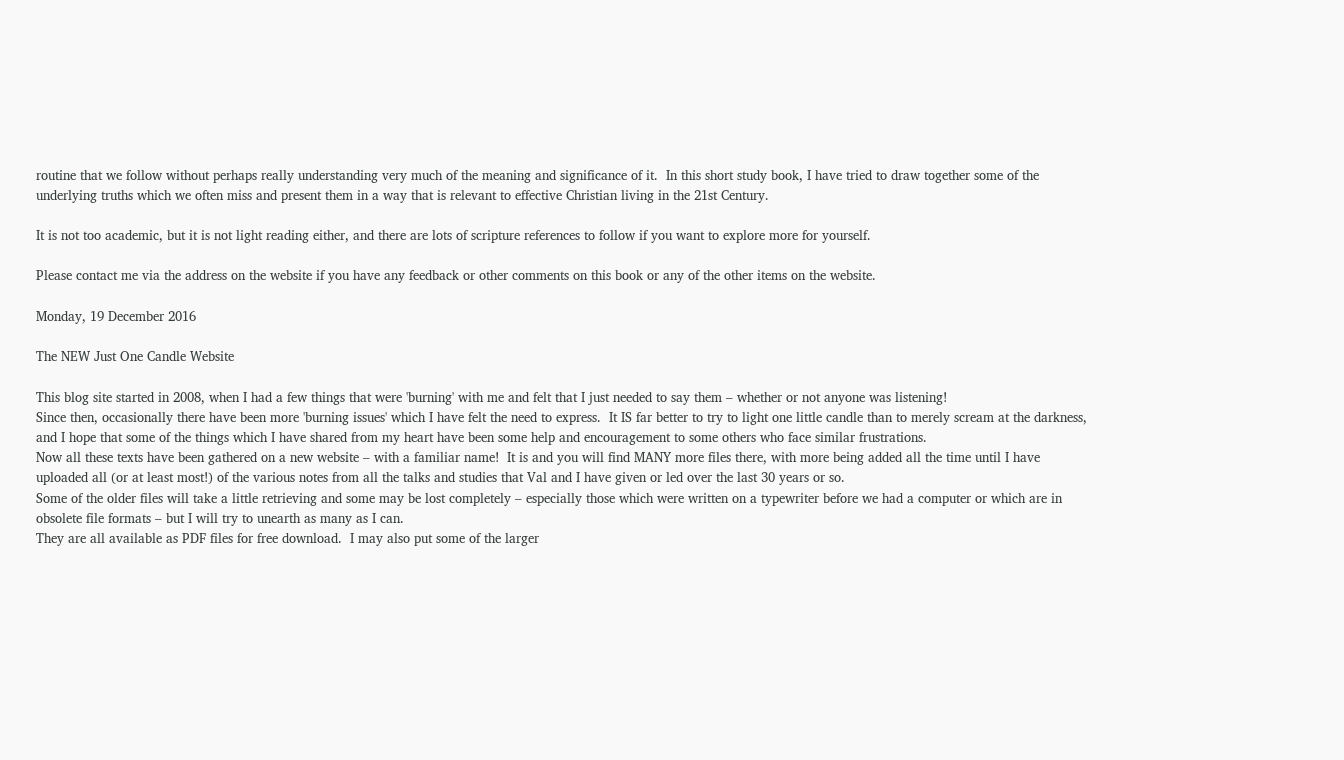routine that we follow without perhaps really understanding very much of the meaning and significance of it.  In this short study book, I have tried to draw together some of the underlying truths which we often miss and present them in a way that is relevant to effective Christian living in the 21st Century.

It is not too academic, but it is not light reading either, and there are lots of scripture references to follow if you want to explore more for yourself.

Please contact me via the address on the website if you have any feedback or other comments on this book or any of the other items on the website.

Monday, 19 December 2016

The NEW Just One Candle Website

This blog site started in 2008, when I had a few things that were 'burning' with me and felt that I just needed to say them – whether or not anyone was listening!
Since then, occasionally there have been more 'burning issues' which I have felt the need to express.  It IS far better to try to light one little candle than to merely scream at the darkness, and I hope that some of the things which I have shared from my heart have been some help and encouragement to some others who face similar frustrations.
Now all these texts have been gathered on a new website – with a familiar name!  It is and you will find MANY more files there, with more being added all the time until I have uploaded all (or at least most!) of the various notes from all the talks and studies that Val and I have given or led over the last 30 years or so.
Some of the older files will take a little retrieving and some may be lost completely – especially those which were written on a typewriter before we had a computer or which are in obsolete file formats – but I will try to unearth as many as I can.
They are all available as PDF files for free download.  I may also put some of the larger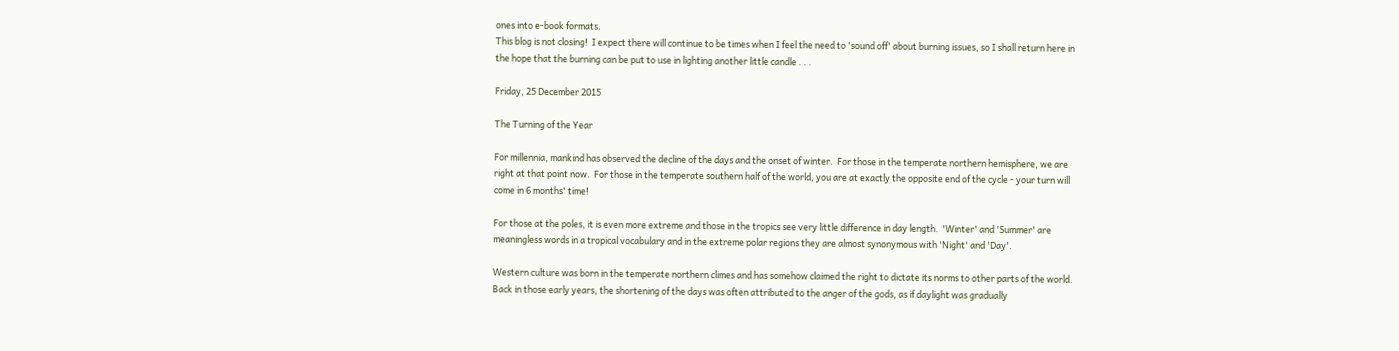ones into e-book formats.
This blog is not closing!  I expect there will continue to be times when I feel the need to 'sound off' about burning issues, so I shall return here in the hope that the burning can be put to use in lighting another little candle . . .

Friday, 25 December 2015

The Turning of the Year

For millennia, mankind has observed the decline of the days and the onset of winter.  For those in the temperate northern hemisphere, we are right at that point now.  For those in the temperate southern half of the world, you are at exactly the opposite end of the cycle - your turn will come in 6 months' time!

For those at the poles, it is even more extreme and those in the tropics see very little difference in day length.  'Winter' and 'Summer' are meaningless words in a tropical vocabulary and in the extreme polar regions they are almost synonymous with 'Night' and 'Day'.

Western culture was born in the temperate northern climes and has somehow claimed the right to dictate its norms to other parts of the world.  Back in those early years, the shortening of the days was often attributed to the anger of the gods, as if daylight was gradually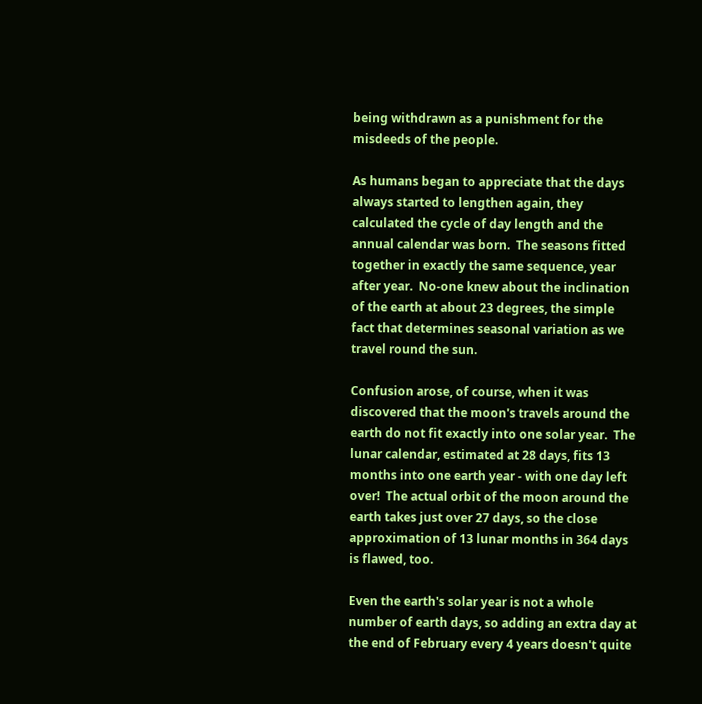being withdrawn as a punishment for the misdeeds of the people.

As humans began to appreciate that the days always started to lengthen again, they calculated the cycle of day length and the annual calendar was born.  The seasons fitted together in exactly the same sequence, year after year.  No-one knew about the inclination of the earth at about 23 degrees, the simple fact that determines seasonal variation as we travel round the sun.

Confusion arose, of course, when it was discovered that the moon's travels around the earth do not fit exactly into one solar year.  The lunar calendar, estimated at 28 days, fits 13 months into one earth year - with one day left over!  The actual orbit of the moon around the earth takes just over 27 days, so the close approximation of 13 lunar months in 364 days is flawed, too.

Even the earth's solar year is not a whole number of earth days, so adding an extra day at the end of February every 4 years doesn't quite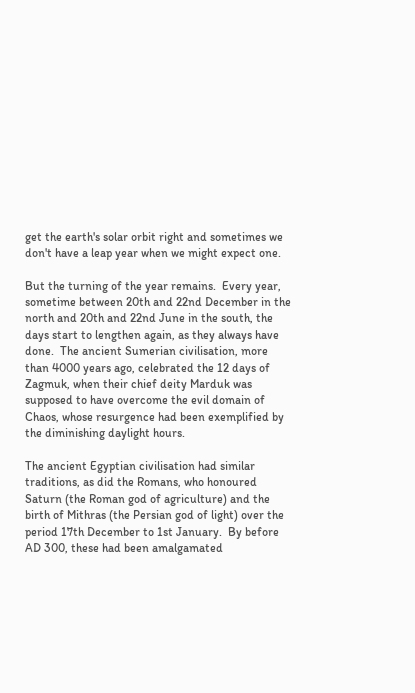get the earth's solar orbit right and sometimes we don't have a leap year when we might expect one.

But the turning of the year remains.  Every year, sometime between 20th and 22nd December in the north and 20th and 22nd June in the south, the days start to lengthen again, as they always have done.  The ancient Sumerian civilisation, more than 4000 years ago, celebrated the 12 days of Zagmuk, when their chief deity Marduk was supposed to have overcome the evil domain of Chaos, whose resurgence had been exemplified by the diminishing daylight hours.

The ancient Egyptian civilisation had similar traditions, as did the Romans, who honoured Saturn (the Roman god of agriculture) and the birth of Mithras (the Persian god of light) over the period 17th December to 1st January.  By before AD 300, these had been amalgamated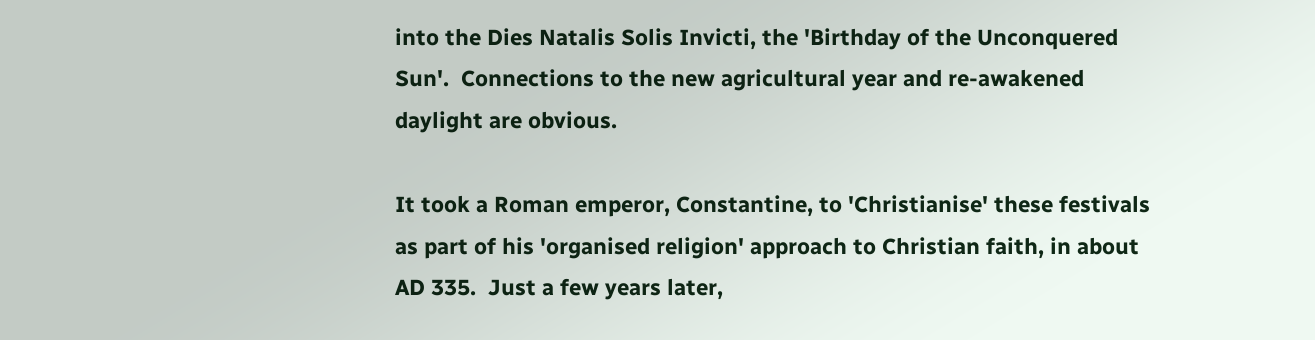into the Dies Natalis Solis Invicti, the 'Birthday of the Unconquered Sun'.  Connections to the new agricultural year and re-awakened daylight are obvious.

It took a Roman emperor, Constantine, to 'Christianise' these festivals as part of his 'organised religion' approach to Christian faith, in about AD 335.  Just a few years later,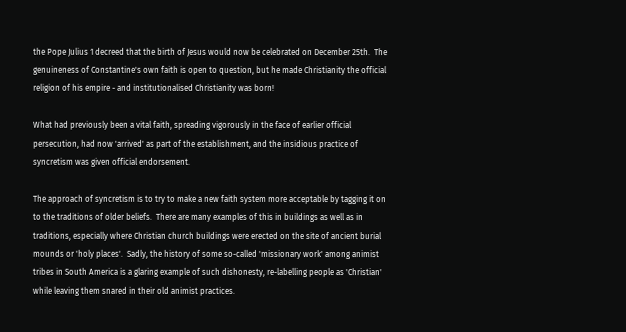the Pope Julius 1 decreed that the birth of Jesus would now be celebrated on December 25th.  The genuineness of Constantine's own faith is open to question, but he made Christianity the official religion of his empire - and institutionalised Christianity was born!

What had previously been a vital faith, spreading vigorously in the face of earlier official persecution, had now 'arrived' as part of the establishment, and the insidious practice of syncretism was given official endorsement.

The approach of syncretism is to try to make a new faith system more acceptable by tagging it on to the traditions of older beliefs.  There are many examples of this in buildings as well as in traditions, especially where Christian church buildings were erected on the site of ancient burial mounds or 'holy places'.  Sadly, the history of some so-called 'missionary work' among animist tribes in South America is a glaring example of such dishonesty, re-labelling people as 'Christian' while leaving them snared in their old animist practices.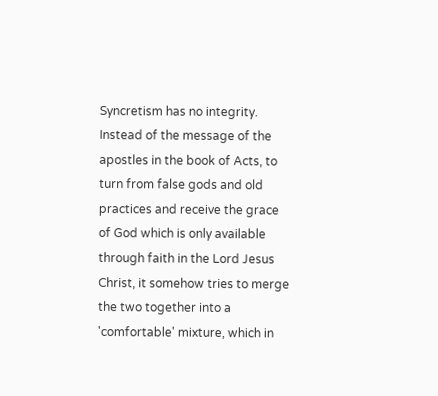Syncretism has no integrity.  Instead of the message of the apostles in the book of Acts, to turn from false gods and old practices and receive the grace of God which is only available through faith in the Lord Jesus Christ, it somehow tries to merge the two together into a 'comfortable' mixture, which in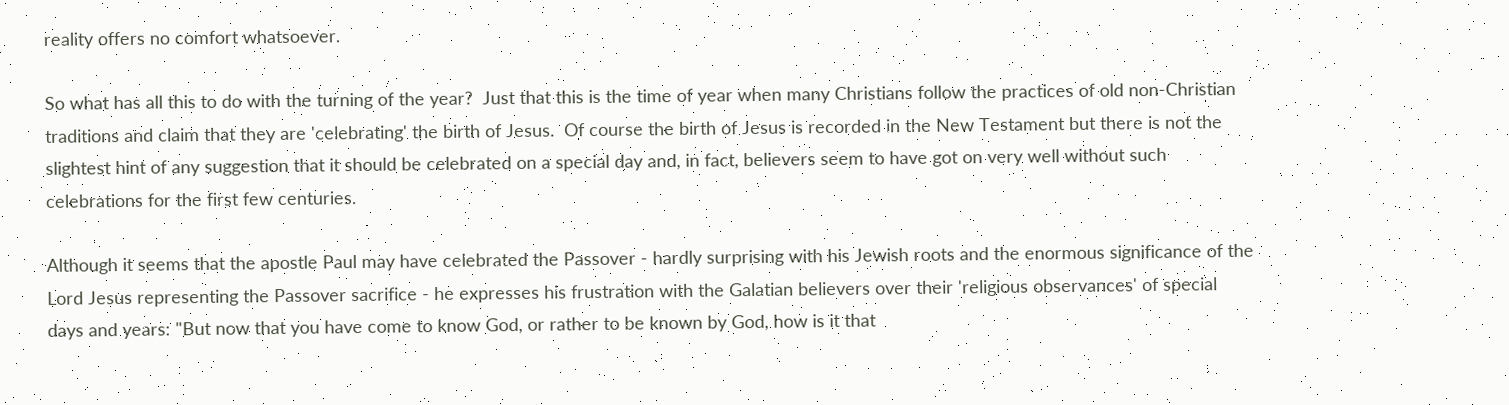reality offers no comfort whatsoever.

So what has all this to do with the turning of the year?  Just that this is the time of year when many Christians follow the practices of old non-Christian traditions and claim that they are 'celebrating' the birth of Jesus.  Of course the birth of Jesus is recorded in the New Testament but there is not the slightest hint of any suggestion that it should be celebrated on a special day and, in fact, believers seem to have got on very well without such celebrations for the first few centuries.

Although it seems that the apostle Paul may have celebrated the Passover - hardly surprising with his Jewish roots and the enormous significance of the Lord Jesus representing the Passover sacrifice - he expresses his frustration with the Galatian believers over their 'religious observances' of special days and years: "But now that you have come to know God, or rather to be known by God, how is it that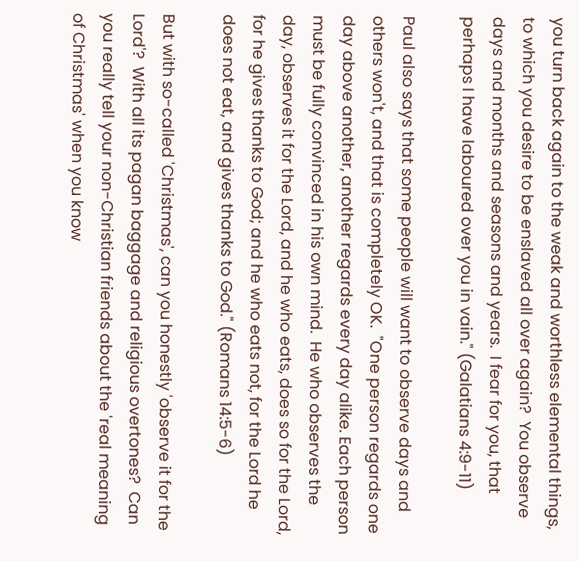you turn back again to the weak and worthless elemental things, to which you desire to be enslaved all over again?  You observe days and months and seasons and years.  I fear for you, that perhaps I have laboured over you in vain." (Galatians 4:9-11)

Paul also says that some people will want to observe days and others won't, and that is completely OK.  "One person regards one day above another, another regards every day alike. Each person must be fully convinced in his own mind.  He who observes the day, observes it for the Lord, and he who eats, does so for the Lord, for he gives thanks to God; and he who eats not, for the Lord he does not eat, and gives thanks to God." (Romans 14:5-6)

But with so-called 'Christmas', can you honestly 'observe it for the Lord'?  With all its pagan baggage and religious overtones?  Can you really tell your non-Christian friends about the 'real meaning of Christmas' when you know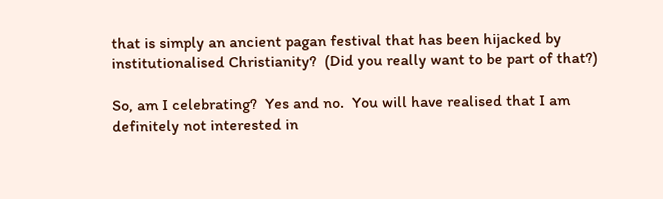that is simply an ancient pagan festival that has been hijacked by institutionalised Christianity?  (Did you really want to be part of that?)

So, am I celebrating?  Yes and no.  You will have realised that I am definitely not interested in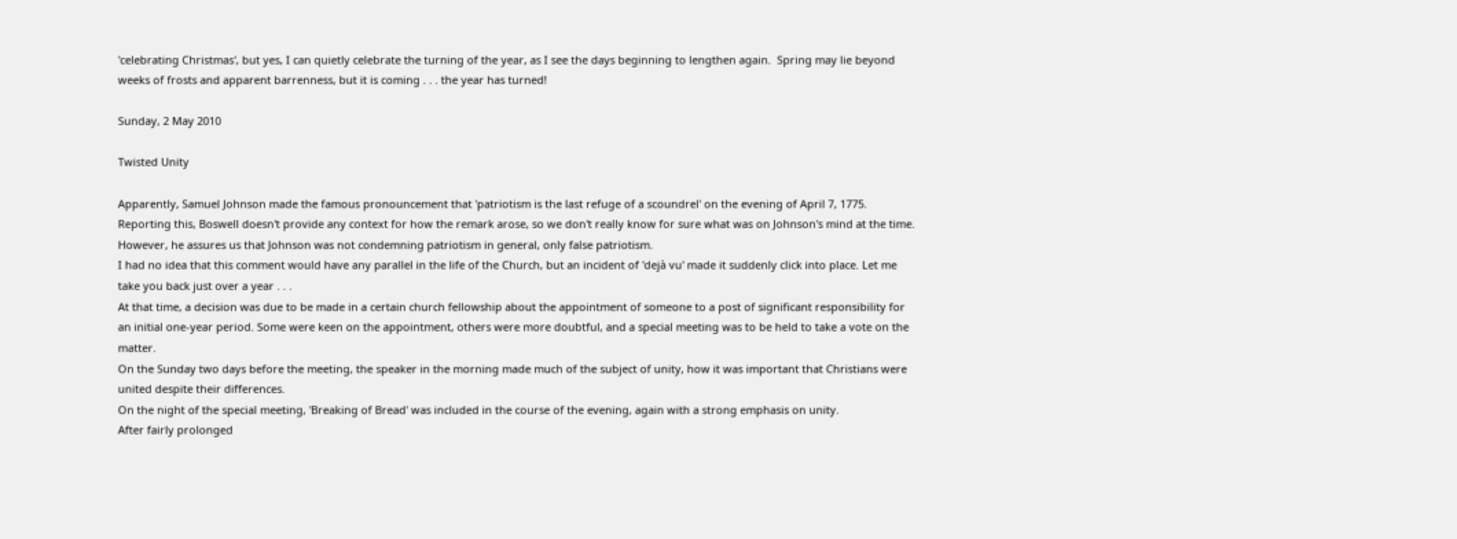'celebrating Christmas', but yes, I can quietly celebrate the turning of the year, as I see the days beginning to lengthen again.  Spring may lie beyond weeks of frosts and apparent barrenness, but it is coming . . . the year has turned!

Sunday, 2 May 2010

Twisted Unity

Apparently, Samuel Johnson made the famous pronouncement that 'patriotism is the last refuge of a scoundrel' on the evening of April 7, 1775. Reporting this, Boswell doesn't provide any context for how the remark arose, so we don't really know for sure what was on Johnson's mind at the time. However, he assures us that Johnson was not condemning patriotism in general, only false patriotism.
I had no idea that this comment would have any parallel in the life of the Church, but an incident of 'dejà vu' made it suddenly click into place. Let me take you back just over a year . . .
At that time, a decision was due to be made in a certain church fellowship about the appointment of someone to a post of significant responsibility for an initial one-year period. Some were keen on the appointment, others were more doubtful, and a special meeting was to be held to take a vote on the matter.
On the Sunday two days before the meeting, the speaker in the morning made much of the subject of unity, how it was important that Christians were united despite their differences.
On the night of the special meeting, 'Breaking of Bread' was included in the course of the evening, again with a strong emphasis on unity.
After fairly prolonged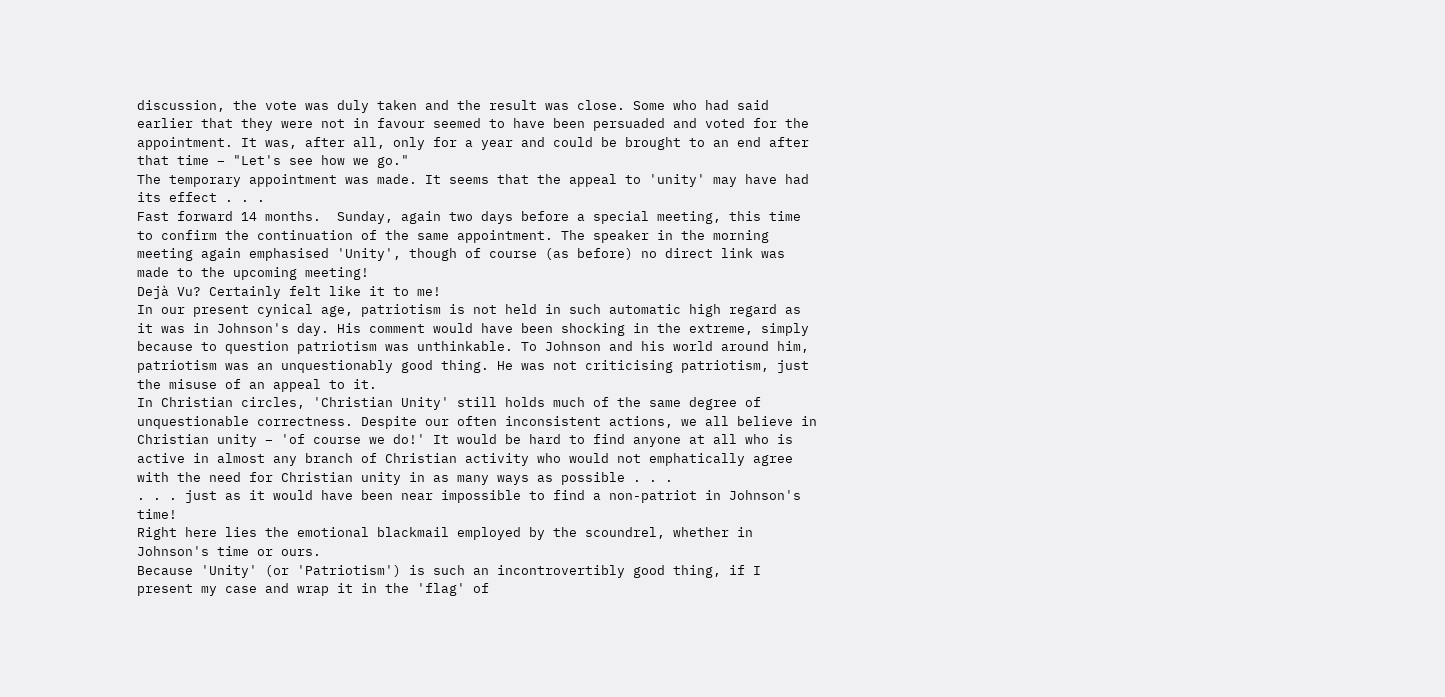discussion, the vote was duly taken and the result was close. Some who had said earlier that they were not in favour seemed to have been persuaded and voted for the appointment. It was, after all, only for a year and could be brought to an end after that time – "Let's see how we go."
The temporary appointment was made. It seems that the appeal to 'unity' may have had its effect . . .
Fast forward 14 months.  Sunday, again two days before a special meeting, this time to confirm the continuation of the same appointment. The speaker in the morning meeting again emphasised 'Unity', though of course (as before) no direct link was made to the upcoming meeting!
Dejà Vu? Certainly felt like it to me!
In our present cynical age, patriotism is not held in such automatic high regard as it was in Johnson's day. His comment would have been shocking in the extreme, simply because to question patriotism was unthinkable. To Johnson and his world around him, patriotism was an unquestionably good thing. He was not criticising patriotism, just the misuse of an appeal to it.
In Christian circles, 'Christian Unity' still holds much of the same degree of unquestionable correctness. Despite our often inconsistent actions, we all believe in Christian unity – 'of course we do!' It would be hard to find anyone at all who is active in almost any branch of Christian activity who would not emphatically agree with the need for Christian unity in as many ways as possible . . .
. . . just as it would have been near impossible to find a non-patriot in Johnson's time!
Right here lies the emotional blackmail employed by the scoundrel, whether in Johnson's time or ours.
Because 'Unity' (or 'Patriotism') is such an incontrovertibly good thing, if I present my case and wrap it in the 'flag' of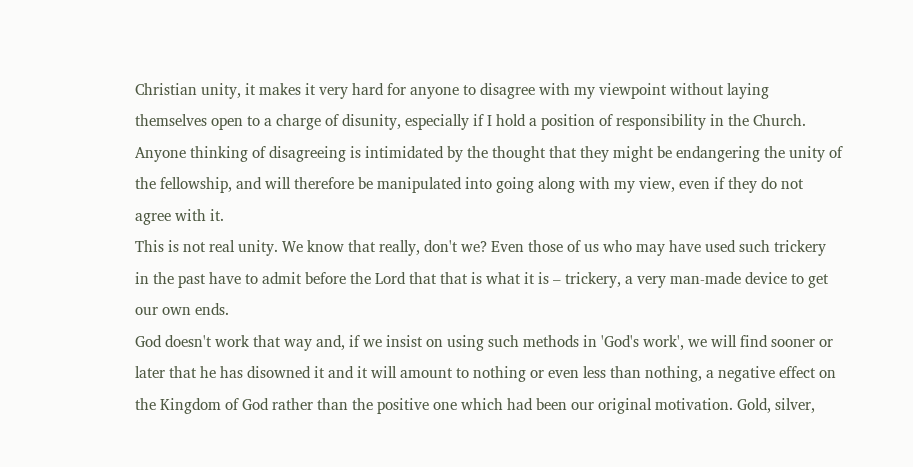Christian unity, it makes it very hard for anyone to disagree with my viewpoint without laying themselves open to a charge of disunity, especially if I hold a position of responsibility in the Church. Anyone thinking of disagreeing is intimidated by the thought that they might be endangering the unity of the fellowship, and will therefore be manipulated into going along with my view, even if they do not agree with it.
This is not real unity. We know that really, don't we? Even those of us who may have used such trickery in the past have to admit before the Lord that that is what it is – trickery, a very man-made device to get our own ends.
God doesn't work that way and, if we insist on using such methods in 'God's work', we will find sooner or later that he has disowned it and it will amount to nothing or even less than nothing, a negative effect on the Kingdom of God rather than the positive one which had been our original motivation. Gold, silver,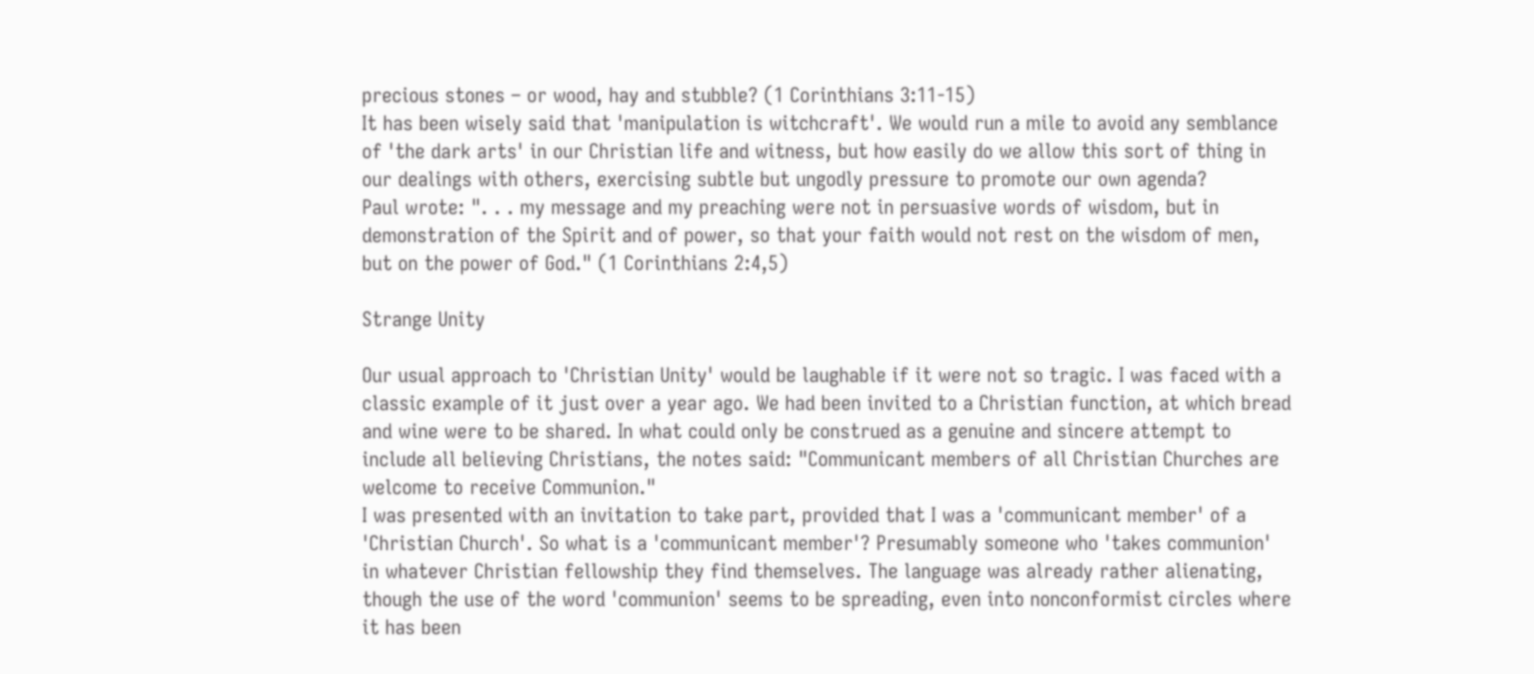precious stones – or wood, hay and stubble? (1 Corinthians 3:11-15)
It has been wisely said that 'manipulation is witchcraft'. We would run a mile to avoid any semblance of 'the dark arts' in our Christian life and witness, but how easily do we allow this sort of thing in our dealings with others, exercising subtle but ungodly pressure to promote our own agenda?
Paul wrote: ". . . my message and my preaching were not in persuasive words of wisdom, but in demonstration of the Spirit and of power, so that your faith would not rest on the wisdom of men, but on the power of God." (1 Corinthians 2:4,5)

Strange Unity

Our usual approach to 'Christian Unity' would be laughable if it were not so tragic. I was faced with a classic example of it just over a year ago. We had been invited to a Christian function, at which bread and wine were to be shared. In what could only be construed as a genuine and sincere attempt to include all believing Christians, the notes said: "Communicant members of all Christian Churches are welcome to receive Communion."
I was presented with an invitation to take part, provided that I was a 'communicant member' of a 'Christian Church'. So what is a 'communicant member'? Presumably someone who 'takes communion' in whatever Christian fellowship they find themselves. The language was already rather alienating, though the use of the word 'communion' seems to be spreading, even into nonconformist circles where it has been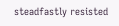steadfastly resisted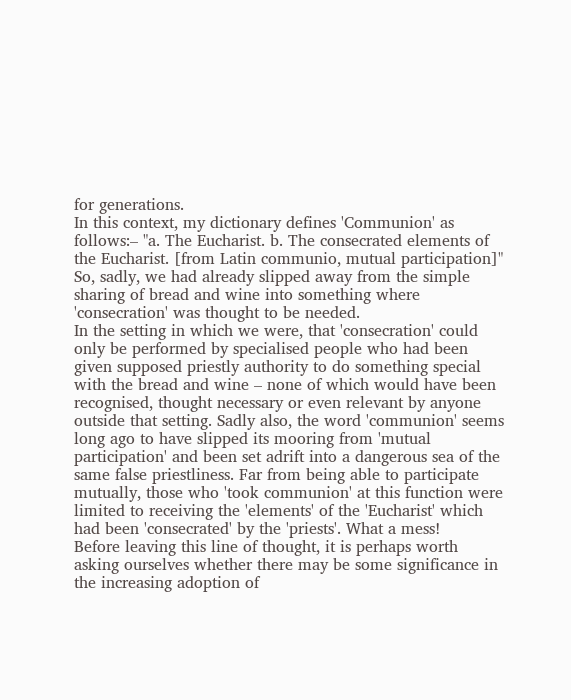for generations.
In this context, my dictionary defines 'Communion' as follows:– "a. The Eucharist. b. The consecrated elements of the Eucharist. [from Latin communio, mutual participation]" So, sadly, we had already slipped away from the simple sharing of bread and wine into something where 'consecration' was thought to be needed.
In the setting in which we were, that 'consecration' could only be performed by specialised people who had been given supposed priestly authority to do something special with the bread and wine – none of which would have been recognised, thought necessary or even relevant by anyone outside that setting. Sadly also, the word 'communion' seems long ago to have slipped its mooring from 'mutual participation' and been set adrift into a dangerous sea of the same false priestliness. Far from being able to participate mutually, those who 'took communion' at this function were limited to receiving the 'elements' of the 'Eucharist' which had been 'consecrated' by the 'priests'. What a mess!
Before leaving this line of thought, it is perhaps worth asking ourselves whether there may be some significance in the increasing adoption of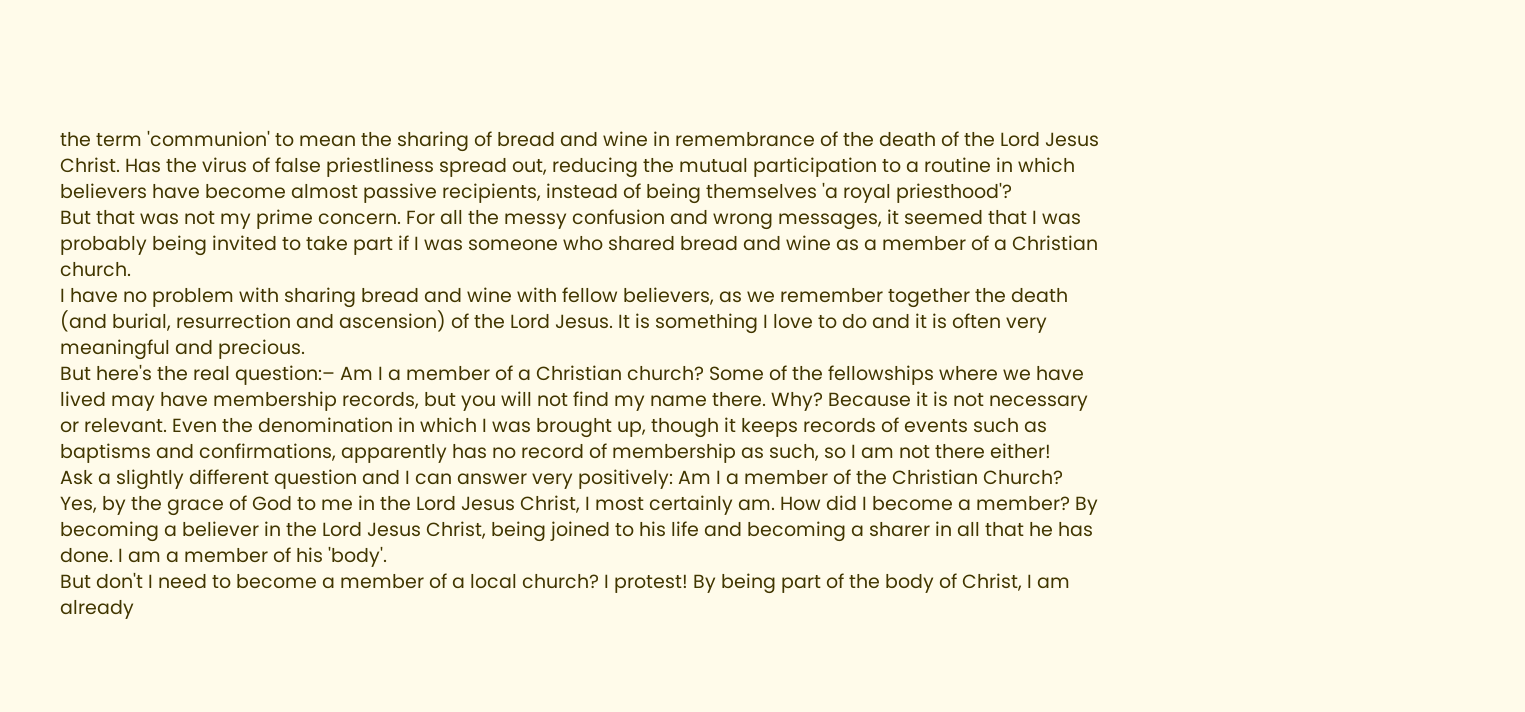the term 'communion' to mean the sharing of bread and wine in remembrance of the death of the Lord Jesus Christ. Has the virus of false priestliness spread out, reducing the mutual participation to a routine in which believers have become almost passive recipients, instead of being themselves 'a royal priesthood'?
But that was not my prime concern. For all the messy confusion and wrong messages, it seemed that I was probably being invited to take part if I was someone who shared bread and wine as a member of a Christian church.
I have no problem with sharing bread and wine with fellow believers, as we remember together the death (and burial, resurrection and ascension) of the Lord Jesus. It is something I love to do and it is often very meaningful and precious.
But here's the real question:– Am I a member of a Christian church? Some of the fellowships where we have lived may have membership records, but you will not find my name there. Why? Because it is not necessary or relevant. Even the denomination in which I was brought up, though it keeps records of events such as baptisms and confirmations, apparently has no record of membership as such, so I am not there either!
Ask a slightly different question and I can answer very positively: Am I a member of the Christian Church? Yes, by the grace of God to me in the Lord Jesus Christ, I most certainly am. How did I become a member? By becoming a believer in the Lord Jesus Christ, being joined to his life and becoming a sharer in all that he has done. I am a member of his 'body'.
But don't I need to become a member of a local church? I protest! By being part of the body of Christ, I am already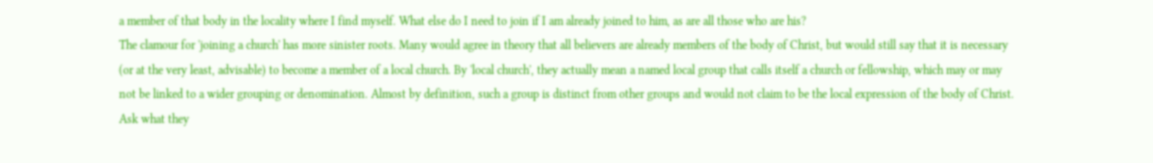a member of that body in the locality where I find myself. What else do I need to join if I am already joined to him, as are all those who are his?
The clamour for 'joining a church' has more sinister roots. Many would agree in theory that all believers are already members of the body of Christ, but would still say that it is necessary (or at the very least, advisable) to become a member of a local church. By 'local church', they actually mean a named local group that calls itself a church or fellowship, which may or may not be linked to a wider grouping or denomination. Almost by definition, such a group is distinct from other groups and would not claim to be the local expression of the body of Christ.
Ask what they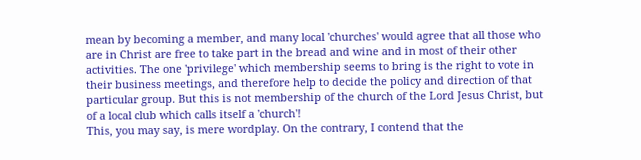mean by becoming a member, and many local 'churches' would agree that all those who are in Christ are free to take part in the bread and wine and in most of their other activities. The one 'privilege' which membership seems to bring is the right to vote in their business meetings, and therefore help to decide the policy and direction of that particular group. But this is not membership of the church of the Lord Jesus Christ, but of a local club which calls itself a 'church'!
This, you may say, is mere wordplay. On the contrary, I contend that the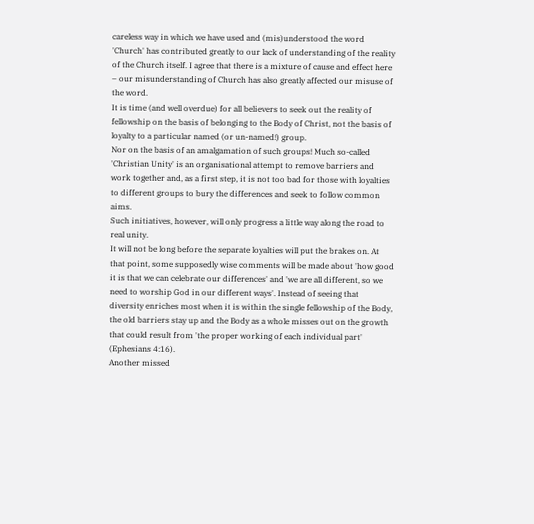careless way in which we have used and (mis)understood the word 'Church' has contributed greatly to our lack of understanding of the reality of the Church itself. I agree that there is a mixture of cause and effect here – our misunderstanding of Church has also greatly affected our misuse of the word.
It is time (and well overdue) for all believers to seek out the reality of fellowship on the basis of belonging to the Body of Christ, not the basis of loyalty to a particular named (or un-named!) group.
Nor on the basis of an amalgamation of such groups! Much so-called 'Christian Unity' is an organisational attempt to remove barriers and work together and, as a first step, it is not too bad for those with loyalties to different groups to bury the differences and seek to follow common aims.
Such initiatives, however, will only progress a little way along the road to real unity.
It will not be long before the separate loyalties will put the brakes on. At that point, some supposedly wise comments will be made about 'how good it is that we can celebrate our differences' and 'we are all different, so we need to worship God in our different ways'. Instead of seeing that diversity enriches most when it is within the single fellowship of the Body, the old barriers stay up and the Body as a whole misses out on the growth that could result from 'the proper working of each individual part' (Ephesians 4:16).
Another missed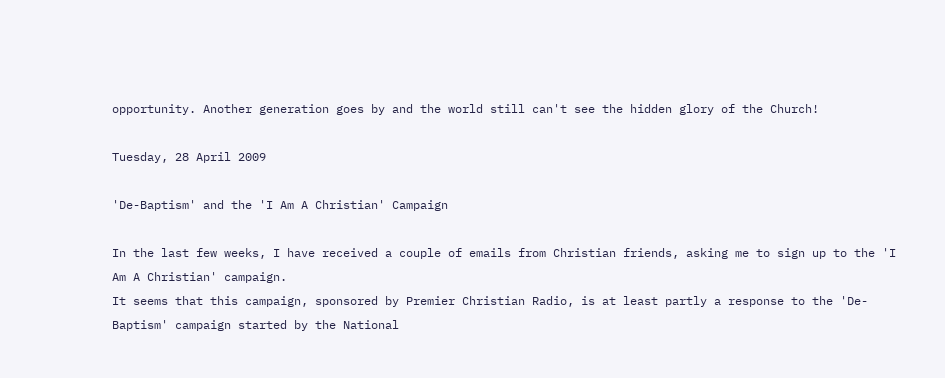opportunity. Another generation goes by and the world still can't see the hidden glory of the Church!

Tuesday, 28 April 2009

'De-Baptism' and the 'I Am A Christian' Campaign

In the last few weeks, I have received a couple of emails from Christian friends, asking me to sign up to the 'I Am A Christian' campaign.
It seems that this campaign, sponsored by Premier Christian Radio, is at least partly a response to the 'De-Baptism' campaign started by the National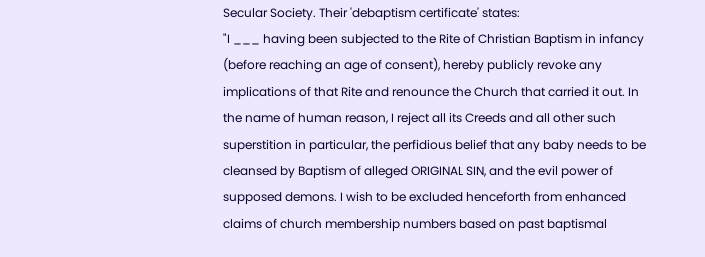Secular Society. Their 'debaptism certificate' states:
"I ___ having been subjected to the Rite of Christian Baptism in infancy (before reaching an age of consent), hereby publicly revoke any implications of that Rite and renounce the Church that carried it out. In the name of human reason, I reject all its Creeds and all other such superstition in particular, the perfidious belief that any baby needs to be cleansed by Baptism of alleged ORIGINAL SIN, and the evil power of supposed demons. I wish to be excluded henceforth from enhanced claims of church membership numbers based on past baptismal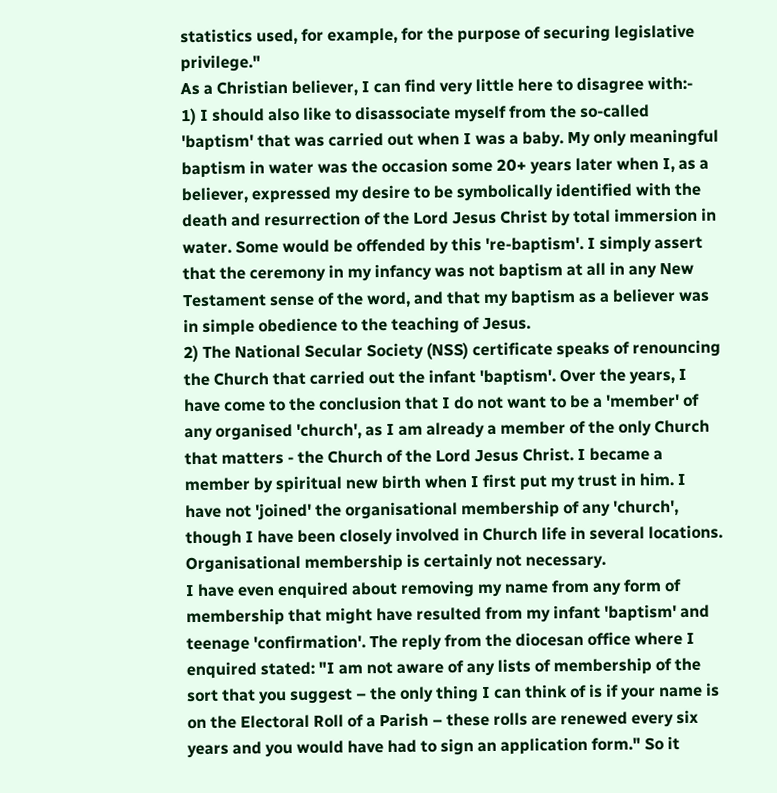statistics used, for example, for the purpose of securing legislative privilege."
As a Christian believer, I can find very little here to disagree with:-
1) I should also like to disassociate myself from the so-called 'baptism' that was carried out when I was a baby. My only meaningful baptism in water was the occasion some 20+ years later when I, as a believer, expressed my desire to be symbolically identified with the death and resurrection of the Lord Jesus Christ by total immersion in water. Some would be offended by this 're-baptism'. I simply assert that the ceremony in my infancy was not baptism at all in any New Testament sense of the word, and that my baptism as a believer was in simple obedience to the teaching of Jesus.
2) The National Secular Society (NSS) certificate speaks of renouncing the Church that carried out the infant 'baptism'. Over the years, I have come to the conclusion that I do not want to be a 'member' of any organised 'church', as I am already a member of the only Church that matters - the Church of the Lord Jesus Christ. I became a member by spiritual new birth when I first put my trust in him. I have not 'joined' the organisational membership of any 'church', though I have been closely involved in Church life in several locations. Organisational membership is certainly not necessary.
I have even enquired about removing my name from any form of membership that might have resulted from my infant 'baptism' and teenage 'confirmation'. The reply from the diocesan office where I enquired stated: "I am not aware of any lists of membership of the sort that you suggest – the only thing I can think of is if your name is on the Electoral Roll of a Parish – these rolls are renewed every six years and you would have had to sign an application form." So it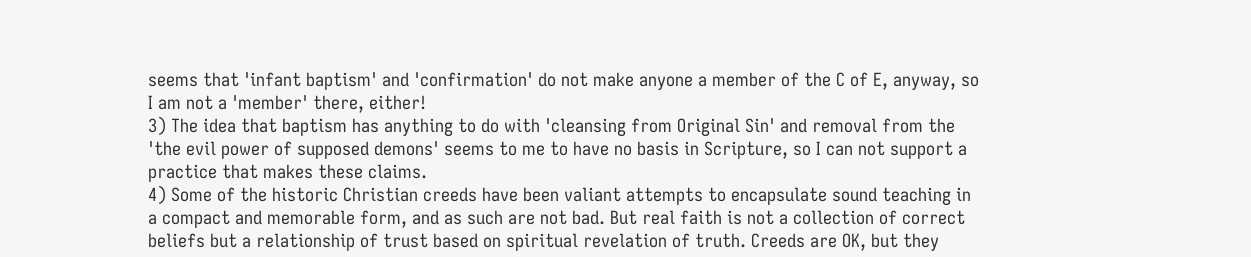seems that 'infant baptism' and 'confirmation' do not make anyone a member of the C of E, anyway, so I am not a 'member' there, either!
3) The idea that baptism has anything to do with 'cleansing from Original Sin' and removal from the 'the evil power of supposed demons' seems to me to have no basis in Scripture, so I can not support a practice that makes these claims.
4) Some of the historic Christian creeds have been valiant attempts to encapsulate sound teaching in a compact and memorable form, and as such are not bad. But real faith is not a collection of correct beliefs but a relationship of trust based on spiritual revelation of truth. Creeds are OK, but they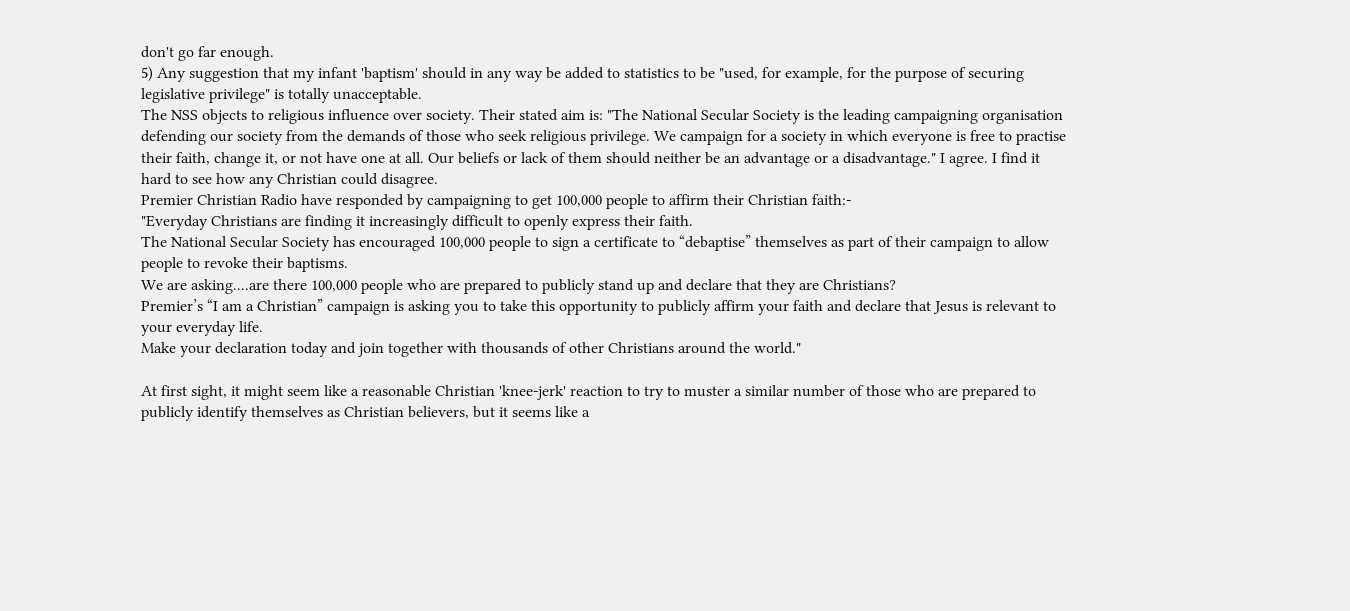don't go far enough.
5) Any suggestion that my infant 'baptism' should in any way be added to statistics to be "used, for example, for the purpose of securing legislative privilege" is totally unacceptable.
The NSS objects to religious influence over society. Their stated aim is: "The National Secular Society is the leading campaigning organisation defending our society from the demands of those who seek religious privilege. We campaign for a society in which everyone is free to practise their faith, change it, or not have one at all. Our beliefs or lack of them should neither be an advantage or a disadvantage." I agree. I find it hard to see how any Christian could disagree.
Premier Christian Radio have responded by campaigning to get 100,000 people to affirm their Christian faith:-
"Everyday Christians are finding it increasingly difficult to openly express their faith.
The National Secular Society has encouraged 100,000 people to sign a certificate to “debaptise” themselves as part of their campaign to allow people to revoke their baptisms.
We are asking....are there 100,000 people who are prepared to publicly stand up and declare that they are Christians?
Premier’s “I am a Christian” campaign is asking you to take this opportunity to publicly affirm your faith and declare that Jesus is relevant to your everyday life.
Make your declaration today and join together with thousands of other Christians around the world."

At first sight, it might seem like a reasonable Christian 'knee-jerk' reaction to try to muster a similar number of those who are prepared to publicly identify themselves as Christian believers, but it seems like a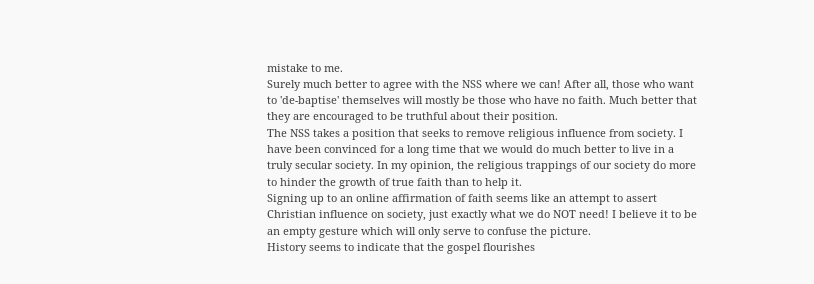mistake to me.
Surely much better to agree with the NSS where we can! After all, those who want to 'de-baptise' themselves will mostly be those who have no faith. Much better that they are encouraged to be truthful about their position.
The NSS takes a position that seeks to remove religious influence from society. I have been convinced for a long time that we would do much better to live in a truly secular society. In my opinion, the religious trappings of our society do more to hinder the growth of true faith than to help it.
Signing up to an online affirmation of faith seems like an attempt to assert Christian influence on society, just exactly what we do NOT need! I believe it to be an empty gesture which will only serve to confuse the picture.
History seems to indicate that the gospel flourishes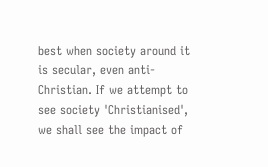best when society around it is secular, even anti-Christian. If we attempt to see society 'Christianised', we shall see the impact of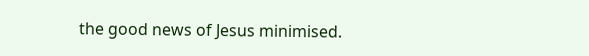the good news of Jesus minimised.